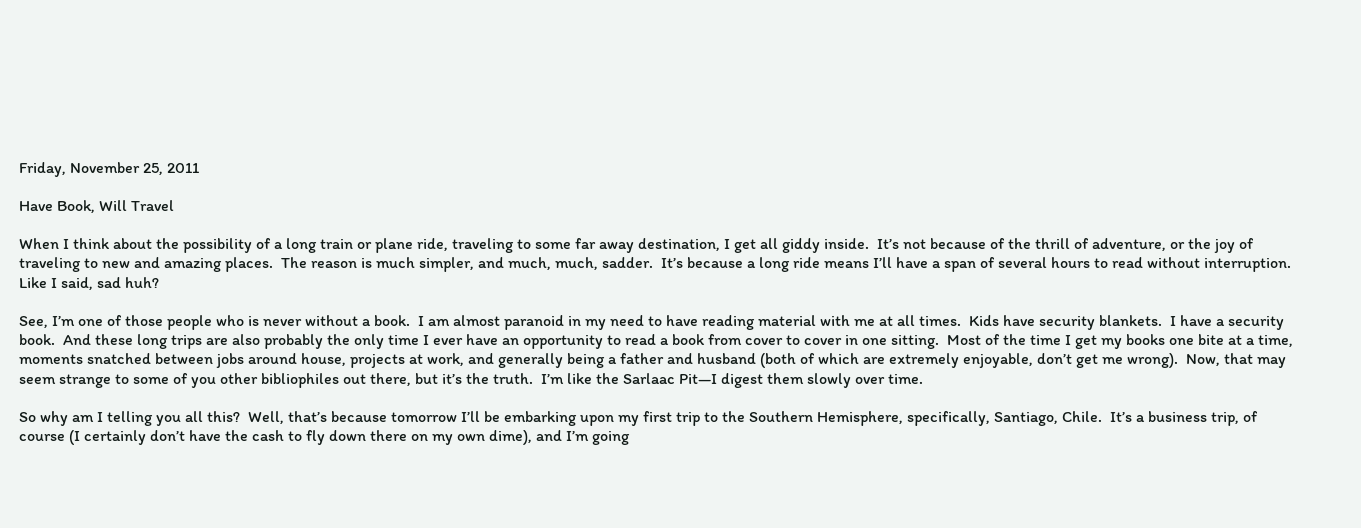Friday, November 25, 2011

Have Book, Will Travel

When I think about the possibility of a long train or plane ride, traveling to some far away destination, I get all giddy inside.  It’s not because of the thrill of adventure, or the joy of traveling to new and amazing places.  The reason is much simpler, and much, much, sadder.  It’s because a long ride means I’ll have a span of several hours to read without interruption.  Like I said, sad huh?

See, I’m one of those people who is never without a book.  I am almost paranoid in my need to have reading material with me at all times.  Kids have security blankets.  I have a security book.  And these long trips are also probably the only time I ever have an opportunity to read a book from cover to cover in one sitting.  Most of the time I get my books one bite at a time, moments snatched between jobs around house, projects at work, and generally being a father and husband (both of which are extremely enjoyable, don’t get me wrong).  Now, that may seem strange to some of you other bibliophiles out there, but it’s the truth.  I’m like the Sarlaac Pit—I digest them slowly over time.

So why am I telling you all this?  Well, that’s because tomorrow I’ll be embarking upon my first trip to the Southern Hemisphere, specifically, Santiago, Chile.  It’s a business trip, of course (I certainly don’t have the cash to fly down there on my own dime), and I’m going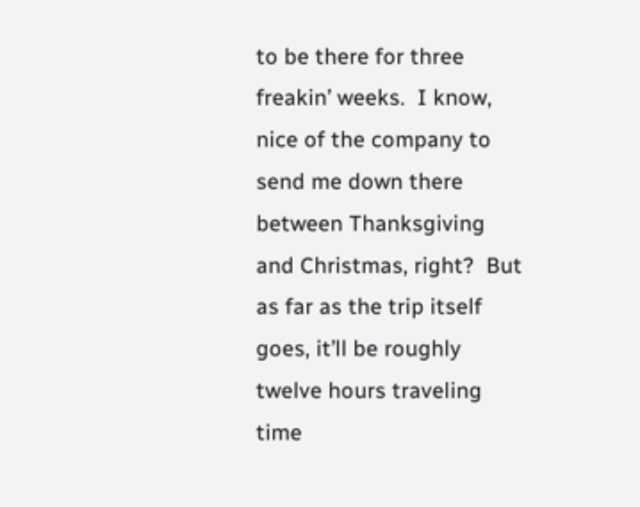to be there for three freakin’ weeks.  I know, nice of the company to send me down there between Thanksgiving and Christmas, right?  But as far as the trip itself goes, it’ll be roughly twelve hours traveling time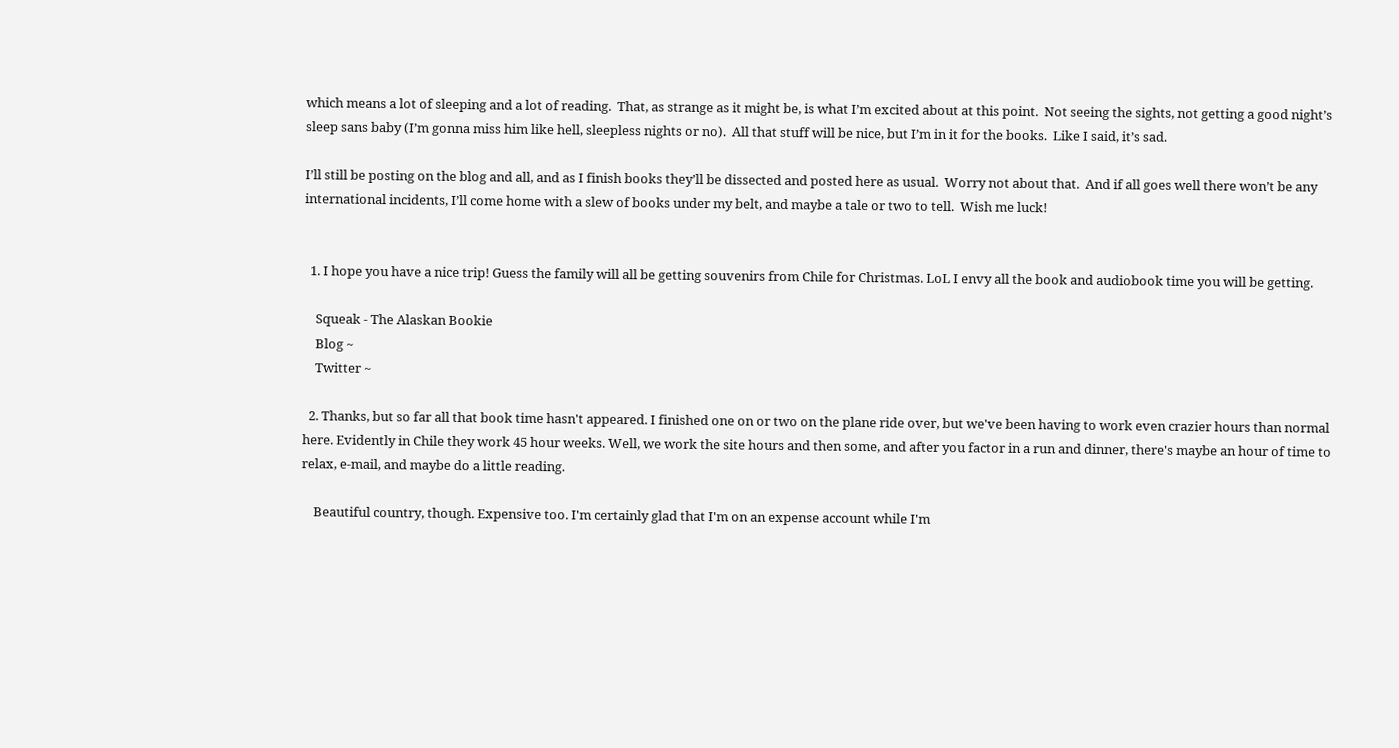which means a lot of sleeping and a lot of reading.  That, as strange as it might be, is what I’m excited about at this point.  Not seeing the sights, not getting a good night’s sleep sans baby (I’m gonna miss him like hell, sleepless nights or no).  All that stuff will be nice, but I’m in it for the books.  Like I said, it’s sad.

I’ll still be posting on the blog and all, and as I finish books they’ll be dissected and posted here as usual.  Worry not about that.  And if all goes well there won’t be any international incidents, I’ll come home with a slew of books under my belt, and maybe a tale or two to tell.  Wish me luck!


  1. I hope you have a nice trip! Guess the family will all be getting souvenirs from Chile for Christmas. LoL I envy all the book and audiobook time you will be getting.

    Squeak - The Alaskan Bookie
    Blog ~
    Twitter ~

  2. Thanks, but so far all that book time hasn't appeared. I finished one on or two on the plane ride over, but we've been having to work even crazier hours than normal here. Evidently in Chile they work 45 hour weeks. Well, we work the site hours and then some, and after you factor in a run and dinner, there's maybe an hour of time to relax, e-mail, and maybe do a little reading.

    Beautiful country, though. Expensive too. I'm certainly glad that I'm on an expense account while I'm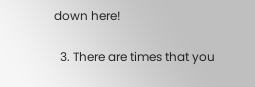down here!

  3. There are times that you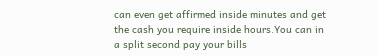can even get affirmed inside minutes and get the cash you require inside hours.You can in a split second pay your bills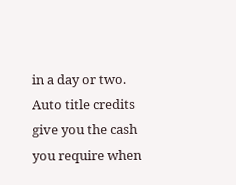in a day or two. Auto title credits give you the cash you require when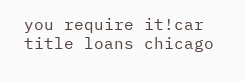you require it!car title loans chicago